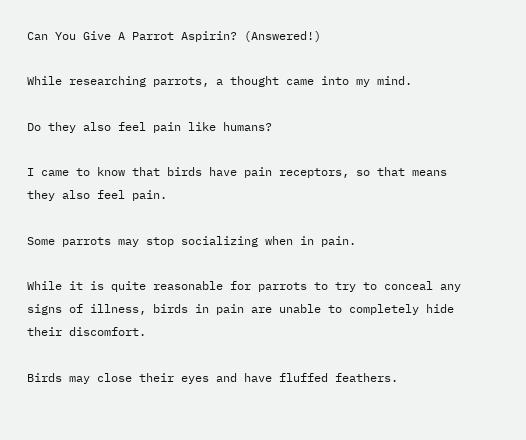Can You Give A Parrot Aspirin? (Answered!)

While researching parrots, a thought came into my mind.

Do they also feel pain like humans?

I came to know that birds have pain receptors, so that means they also feel pain.

Some parrots may stop socializing when in pain.

While it is quite reasonable for parrots to try to conceal any signs of illness, birds in pain are unable to completely hide their discomfort.

Birds may close their eyes and have fluffed feathers.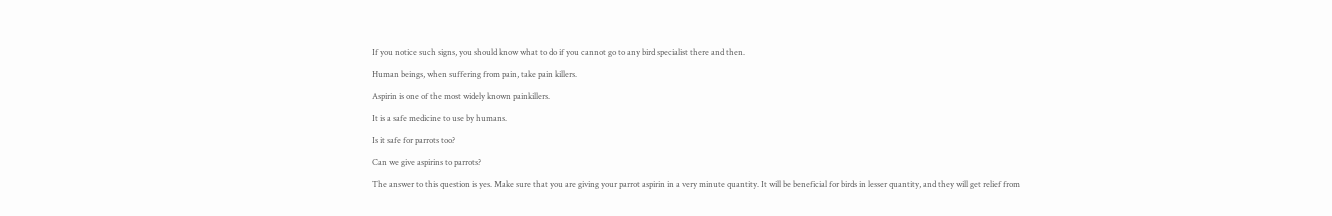If you notice such signs, you should know what to do if you cannot go to any bird specialist there and then.

Human beings, when suffering from pain, take pain killers.

Aspirin is one of the most widely known painkillers.

It is a safe medicine to use by humans.

Is it safe for parrots too?

Can we give aspirins to parrots?

The answer to this question is yes. Make sure that you are giving your parrot aspirin in a very minute quantity. It will be beneficial for birds in lesser quantity, and they will get relief from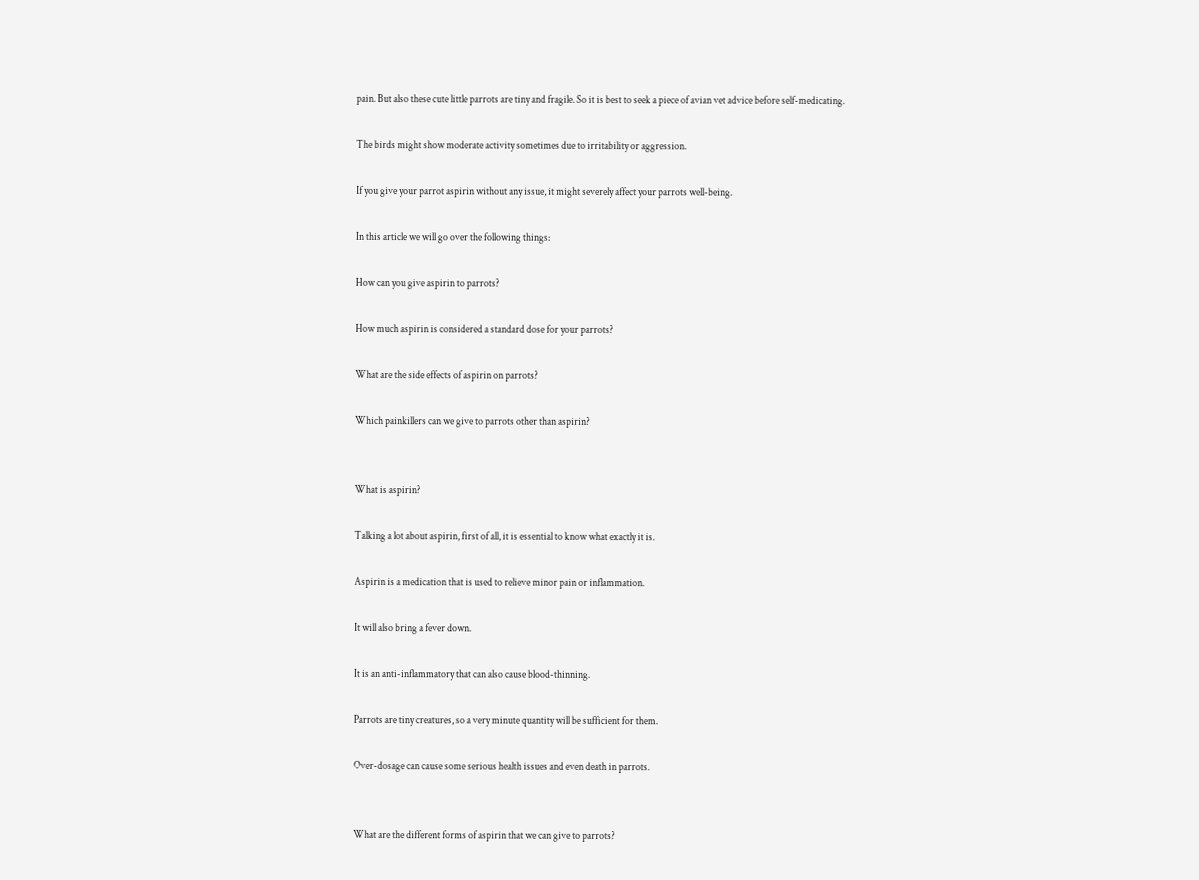pain. But also these cute little parrots are tiny and fragile. So it is best to seek a piece of avian vet advice before self-medicating.

The birds might show moderate activity sometimes due to irritability or aggression.

If you give your parrot aspirin without any issue, it might severely affect your parrots well-being.

In this article we will go over the following things:

How can you give aspirin to parrots?

How much aspirin is considered a standard dose for your parrots?

What are the side effects of aspirin on parrots?

Which painkillers can we give to parrots other than aspirin?


What is aspirin?

Talking a lot about aspirin, first of all, it is essential to know what exactly it is.

Aspirin is a medication that is used to relieve minor pain or inflammation.

It will also bring a fever down.

It is an anti-inflammatory that can also cause blood-thinning.

Parrots are tiny creatures, so a very minute quantity will be sufficient for them.

Over-dosage can cause some serious health issues and even death in parrots.


What are the different forms of aspirin that we can give to parrots?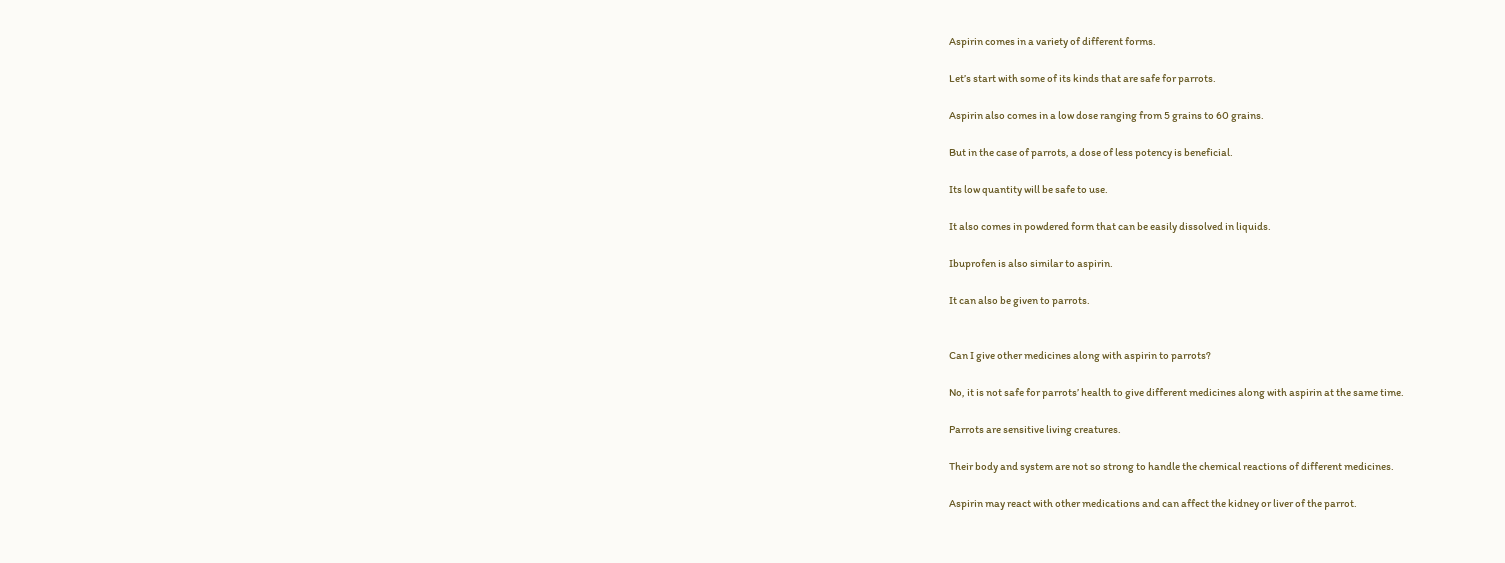Aspirin comes in a variety of different forms.

Let’s start with some of its kinds that are safe for parrots.

Aspirin also comes in a low dose ranging from 5 grains to 60 grains.

But in the case of parrots, a dose of less potency is beneficial.

Its low quantity will be safe to use.

It also comes in powdered form that can be easily dissolved in liquids.

Ibuprofen is also similar to aspirin.

It can also be given to parrots.


Can I give other medicines along with aspirin to parrots?

No, it is not safe for parrots’ health to give different medicines along with aspirin at the same time.

Parrots are sensitive living creatures.

Their body and system are not so strong to handle the chemical reactions of different medicines.

Aspirin may react with other medications and can affect the kidney or liver of the parrot.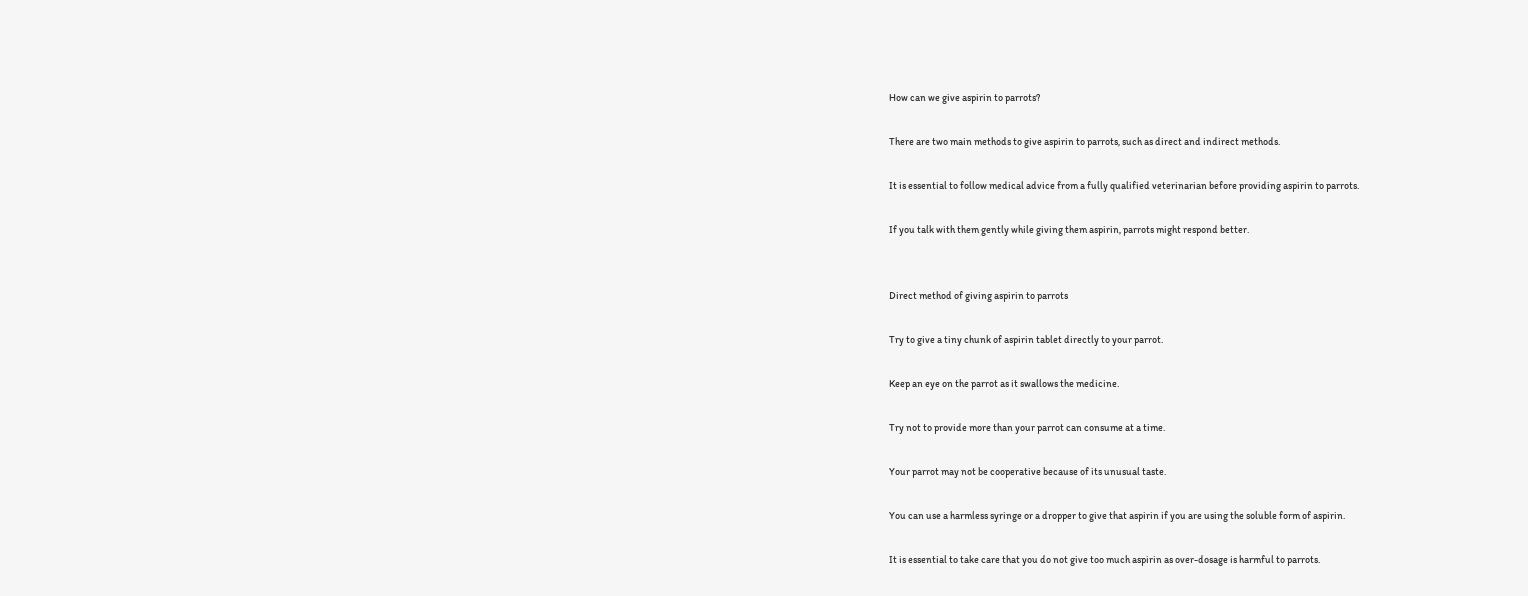How can we give aspirin to parrots?

There are two main methods to give aspirin to parrots, such as direct and indirect methods.

It is essential to follow medical advice from a fully qualified veterinarian before providing aspirin to parrots.

If you talk with them gently while giving them aspirin, parrots might respond better.


Direct method of giving aspirin to parrots

Try to give a tiny chunk of aspirin tablet directly to your parrot.

Keep an eye on the parrot as it swallows the medicine.

Try not to provide more than your parrot can consume at a time.

Your parrot may not be cooperative because of its unusual taste.

You can use a harmless syringe or a dropper to give that aspirin if you are using the soluble form of aspirin.

It is essential to take care that you do not give too much aspirin as over-dosage is harmful to parrots.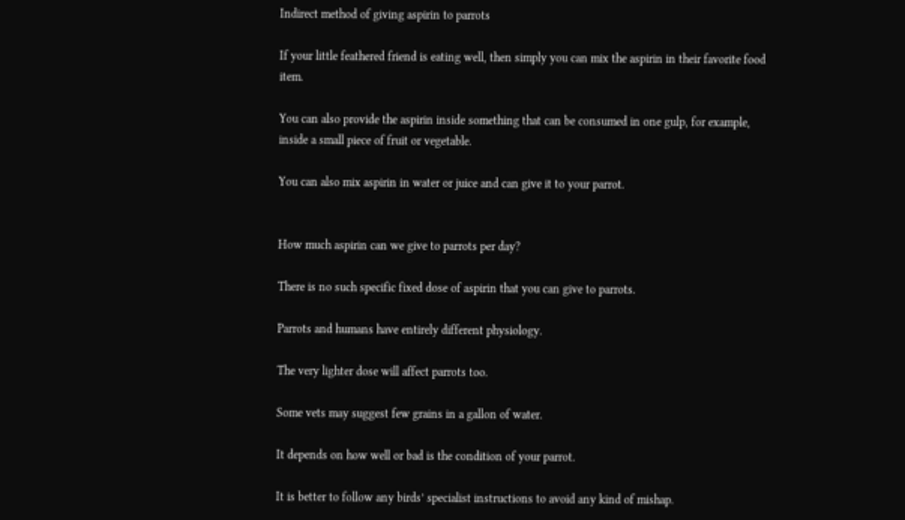Indirect method of giving aspirin to parrots

If your little feathered friend is eating well, then simply you can mix the aspirin in their favorite food item.

You can also provide the aspirin inside something that can be consumed in one gulp, for example, inside a small piece of fruit or vegetable.

You can also mix aspirin in water or juice and can give it to your parrot.


How much aspirin can we give to parrots per day?

There is no such specific fixed dose of aspirin that you can give to parrots.

Parrots and humans have entirely different physiology.

The very lighter dose will affect parrots too.

Some vets may suggest few grains in a gallon of water.

It depends on how well or bad is the condition of your parrot.

It is better to follow any birds’ specialist instructions to avoid any kind of mishap.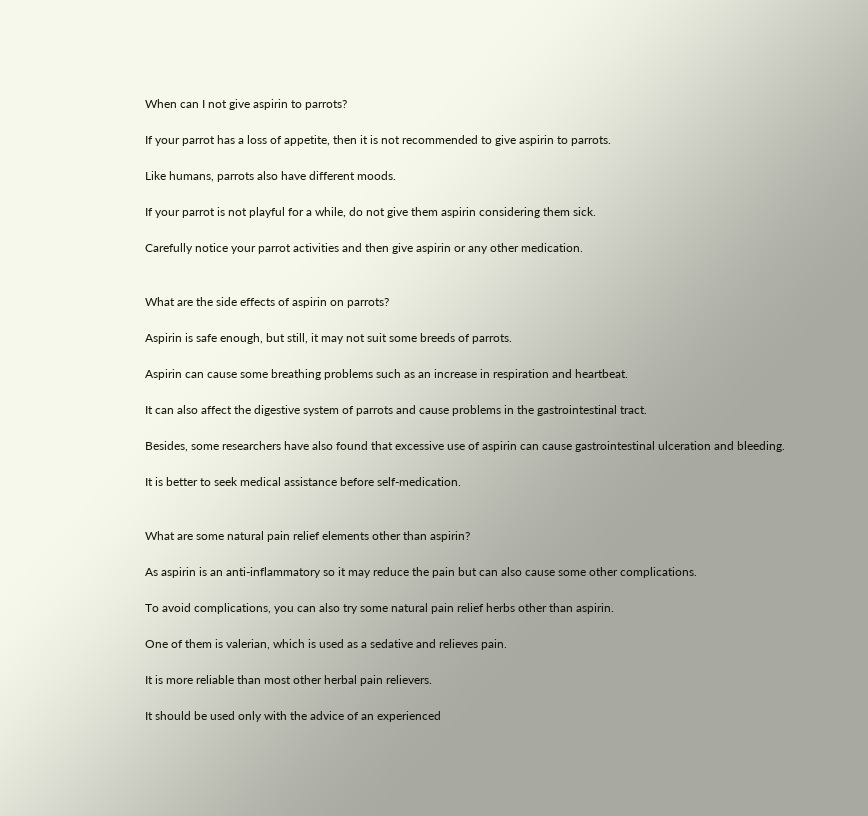When can I not give aspirin to parrots?

If your parrot has a loss of appetite, then it is not recommended to give aspirin to parrots.

Like humans, parrots also have different moods.

If your parrot is not playful for a while, do not give them aspirin considering them sick.

Carefully notice your parrot activities and then give aspirin or any other medication.


What are the side effects of aspirin on parrots?

Aspirin is safe enough, but still, it may not suit some breeds of parrots.

Aspirin can cause some breathing problems such as an increase in respiration and heartbeat.

It can also affect the digestive system of parrots and cause problems in the gastrointestinal tract.

Besides, some researchers have also found that excessive use of aspirin can cause gastrointestinal ulceration and bleeding.

It is better to seek medical assistance before self-medication.


What are some natural pain relief elements other than aspirin?

As aspirin is an anti-inflammatory so it may reduce the pain but can also cause some other complications.

To avoid complications, you can also try some natural pain relief herbs other than aspirin.

One of them is valerian, which is used as a sedative and relieves pain.

It is more reliable than most other herbal pain relievers.

It should be used only with the advice of an experienced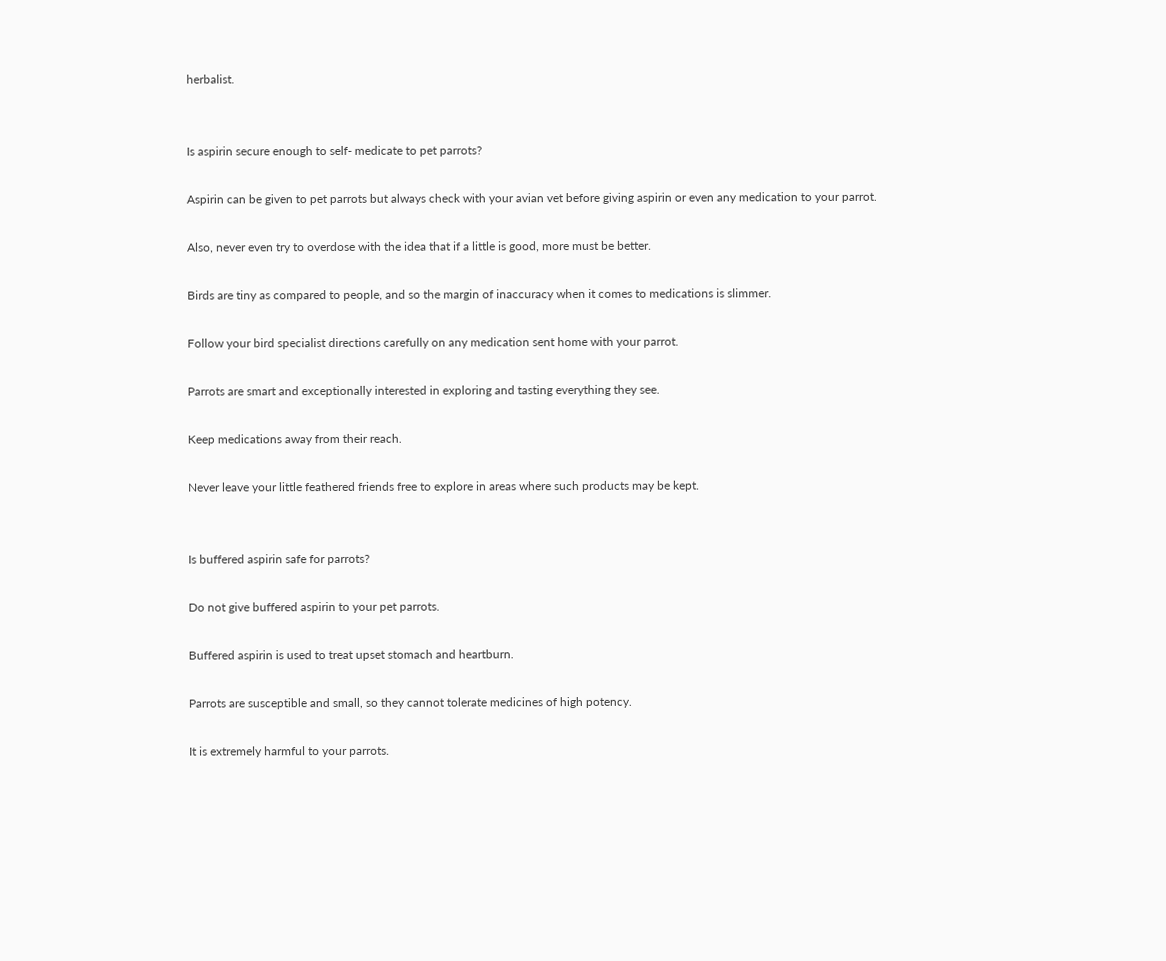herbalist.


Is aspirin secure enough to self- medicate to pet parrots?

Aspirin can be given to pet parrots but always check with your avian vet before giving aspirin or even any medication to your parrot.

Also, never even try to overdose with the idea that if a little is good, more must be better.

Birds are tiny as compared to people, and so the margin of inaccuracy when it comes to medications is slimmer.

Follow your bird specialist directions carefully on any medication sent home with your parrot.

Parrots are smart and exceptionally interested in exploring and tasting everything they see.

Keep medications away from their reach.

Never leave your little feathered friends free to explore in areas where such products may be kept.


Is buffered aspirin safe for parrots?

Do not give buffered aspirin to your pet parrots.

Buffered aspirin is used to treat upset stomach and heartburn.

Parrots are susceptible and small, so they cannot tolerate medicines of high potency.

It is extremely harmful to your parrots.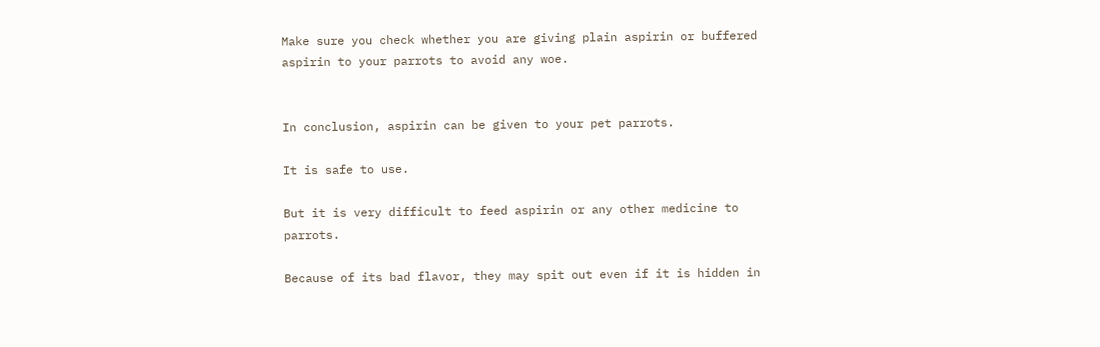Make sure you check whether you are giving plain aspirin or buffered aspirin to your parrots to avoid any woe.


In conclusion, aspirin can be given to your pet parrots.

It is safe to use.

But it is very difficult to feed aspirin or any other medicine to parrots.

Because of its bad flavor, they may spit out even if it is hidden in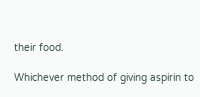their food.

Whichever method of giving aspirin to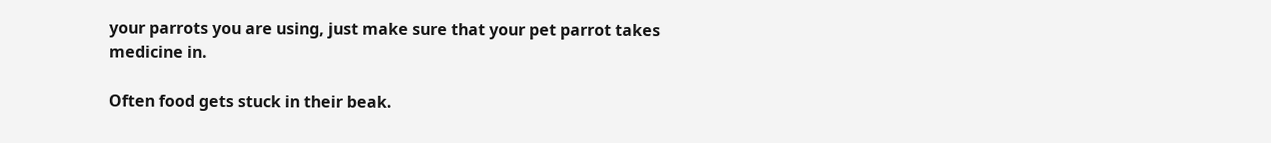your parrots you are using, just make sure that your pet parrot takes medicine in.

Often food gets stuck in their beak.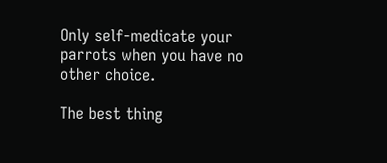Only self-medicate your parrots when you have no other choice.

The best thing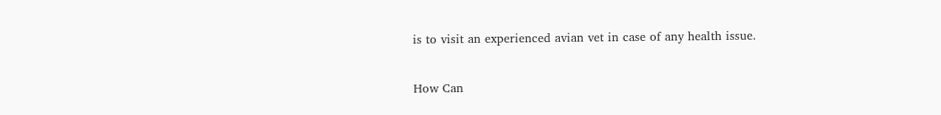is to visit an experienced avian vet in case of any health issue.

How Can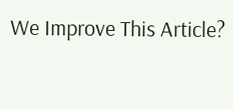We Improve This Article?